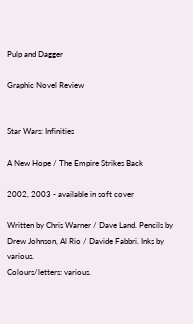Pulp and Dagger

Graphic Novel Review


Star Wars: Infinities

A New Hope / The Empire Strikes Back

2002, 2003 - available in soft cover

Written by Chris Warner / Dave Land. Pencils by Drew Johnson, Al Rio / Davide Fabbri. Inks by various.
Colours/letters: various.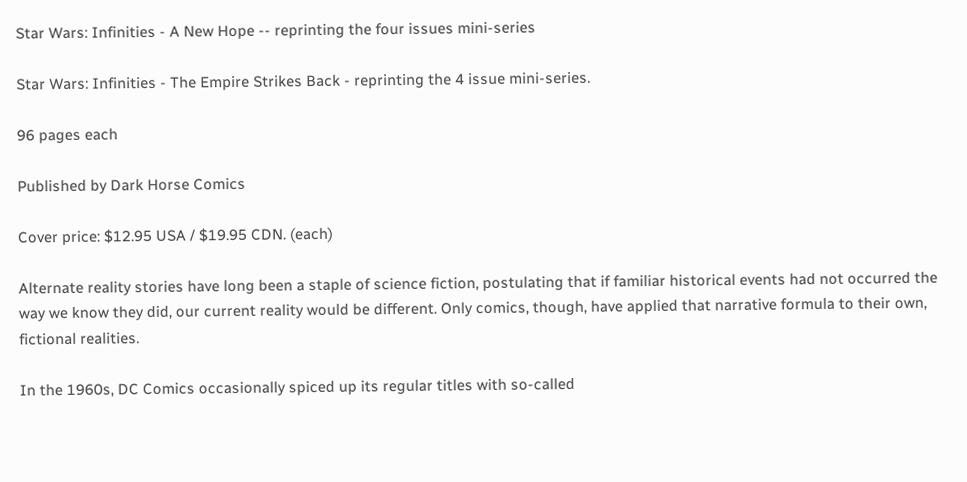Star Wars: Infinities - A New Hope -- reprinting the four issues mini-series

Star Wars: Infinities - The Empire Strikes Back - reprinting the 4 issue mini-series.

96 pages each

Published by Dark Horse Comics

Cover price: $12.95 USA / $19.95 CDN. (each)

Alternate reality stories have long been a staple of science fiction, postulating that if familiar historical events had not occurred the way we know they did, our current reality would be different. Only comics, though, have applied that narrative formula to their own, fictional realities.

In the 1960s, DC Comics occasionally spiced up its regular titles with so-called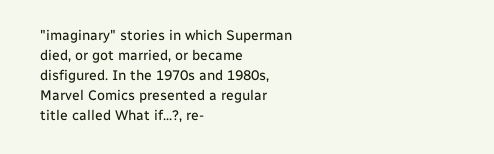"imaginary" stories in which Superman died, or got married, or became disfigured. In the 1970s and 1980s, Marvel Comics presented a regular title called What if...?, re-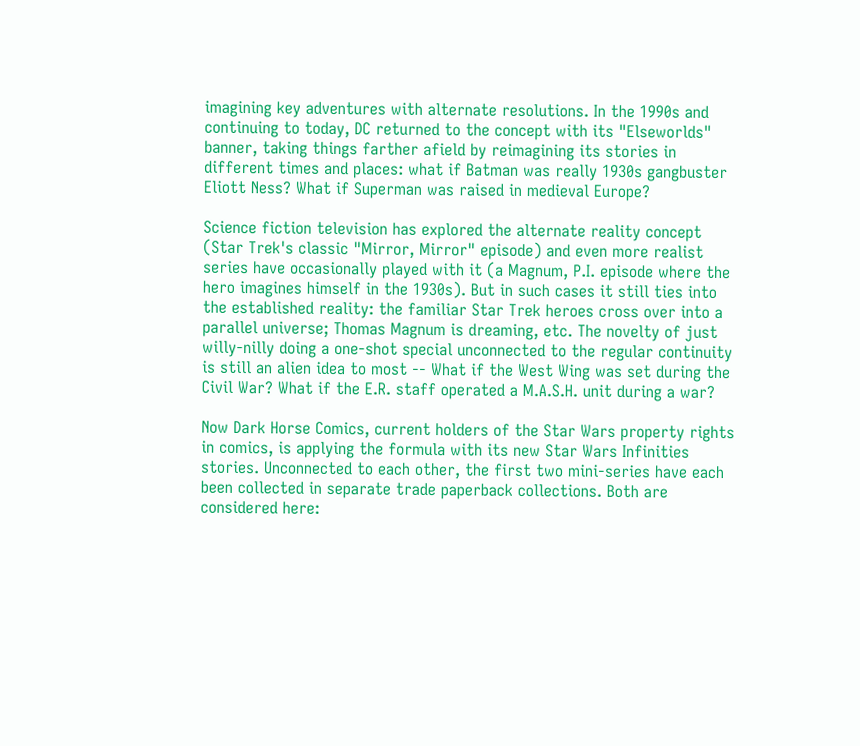imagining key adventures with alternate resolutions. In the 1990s and continuing to today, DC returned to the concept with its "Elseworlds" banner, taking things farther afield by reimagining its stories in different times and places: what if Batman was really 1930s gangbuster Eliott Ness? What if Superman was raised in medieval Europe?

Science fiction television has explored the alternate reality concept (Star Trek's classic "Mirror, Mirror" episode) and even more realist series have occasionally played with it (a Magnum, P.I. episode where the hero imagines himself in the 1930s). But in such cases it still ties into the established reality: the familiar Star Trek heroes cross over into a parallel universe; Thomas Magnum is dreaming, etc. The novelty of just willy-nilly doing a one-shot special unconnected to the regular continuity is still an alien idea to most -- What if the West Wing was set during the Civil War? What if the E.R. staff operated a M.A.S.H. unit during a war?

Now Dark Horse Comics, current holders of the Star Wars property rights in comics, is applying the formula with its new Star Wars Infinities stories. Unconnected to each other, the first two mini-series have each been collected in separate trade paperback collections. Both are considered here: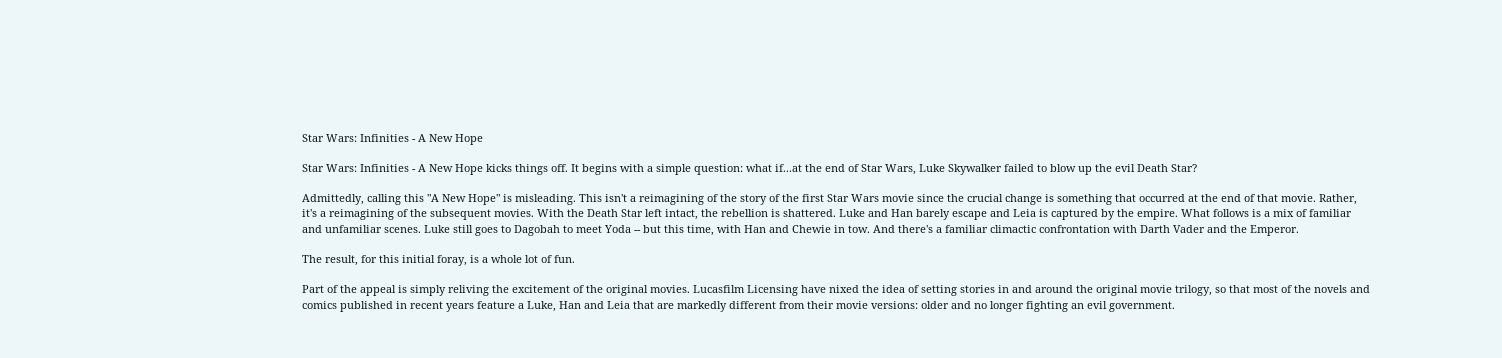Star Wars: Infinities - A New Hope

Star Wars: Infinities - A New Hope kicks things off. It begins with a simple question: what if...at the end of Star Wars, Luke Skywalker failed to blow up the evil Death Star?

Admittedly, calling this "A New Hope" is misleading. This isn't a reimagining of the story of the first Star Wars movie since the crucial change is something that occurred at the end of that movie. Rather, it's a reimagining of the subsequent movies. With the Death Star left intact, the rebellion is shattered. Luke and Han barely escape and Leia is captured by the empire. What follows is a mix of familiar and unfamiliar scenes. Luke still goes to Dagobah to meet Yoda -- but this time, with Han and Chewie in tow. And there's a familiar climactic confrontation with Darth Vader and the Emperor.

The result, for this initial foray, is a whole lot of fun.

Part of the appeal is simply reliving the excitement of the original movies. Lucasfilm Licensing have nixed the idea of setting stories in and around the original movie trilogy, so that most of the novels and comics published in recent years feature a Luke, Han and Leia that are markedly different from their movie versions: older and no longer fighting an evil government.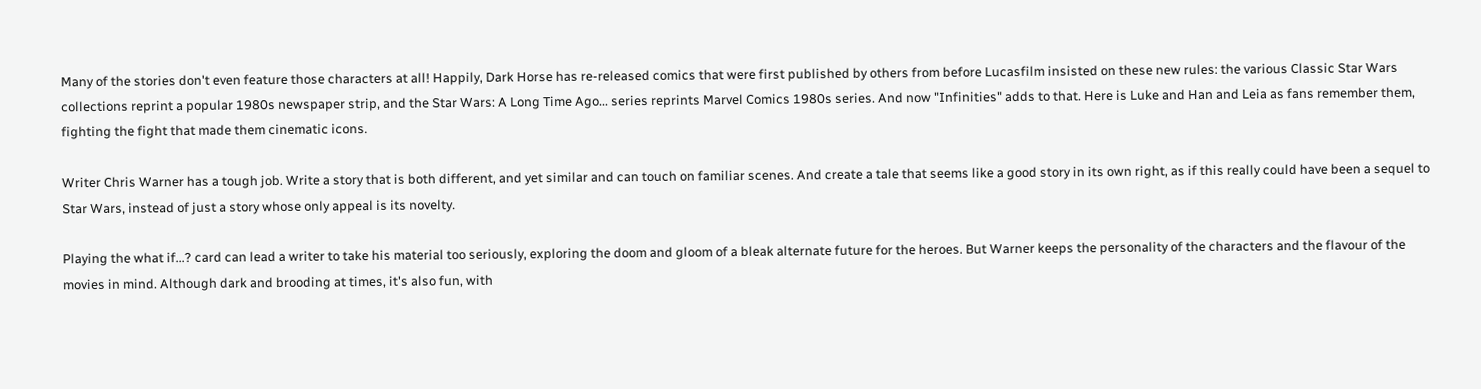Many of the stories don't even feature those characters at all! Happily, Dark Horse has re-released comics that were first published by others from before Lucasfilm insisted on these new rules: the various Classic Star Wars collections reprint a popular 1980s newspaper strip, and the Star Wars: A Long Time Ago... series reprints Marvel Comics 1980s series. And now "Infinities" adds to that. Here is Luke and Han and Leia as fans remember them, fighting the fight that made them cinematic icons.

Writer Chris Warner has a tough job. Write a story that is both different, and yet similar and can touch on familiar scenes. And create a tale that seems like a good story in its own right, as if this really could have been a sequel to Star Wars, instead of just a story whose only appeal is its novelty.

Playing the what if...? card can lead a writer to take his material too seriously, exploring the doom and gloom of a bleak alternate future for the heroes. But Warner keeps the personality of the characters and the flavour of the movies in mind. Although dark and brooding at times, it's also fun, with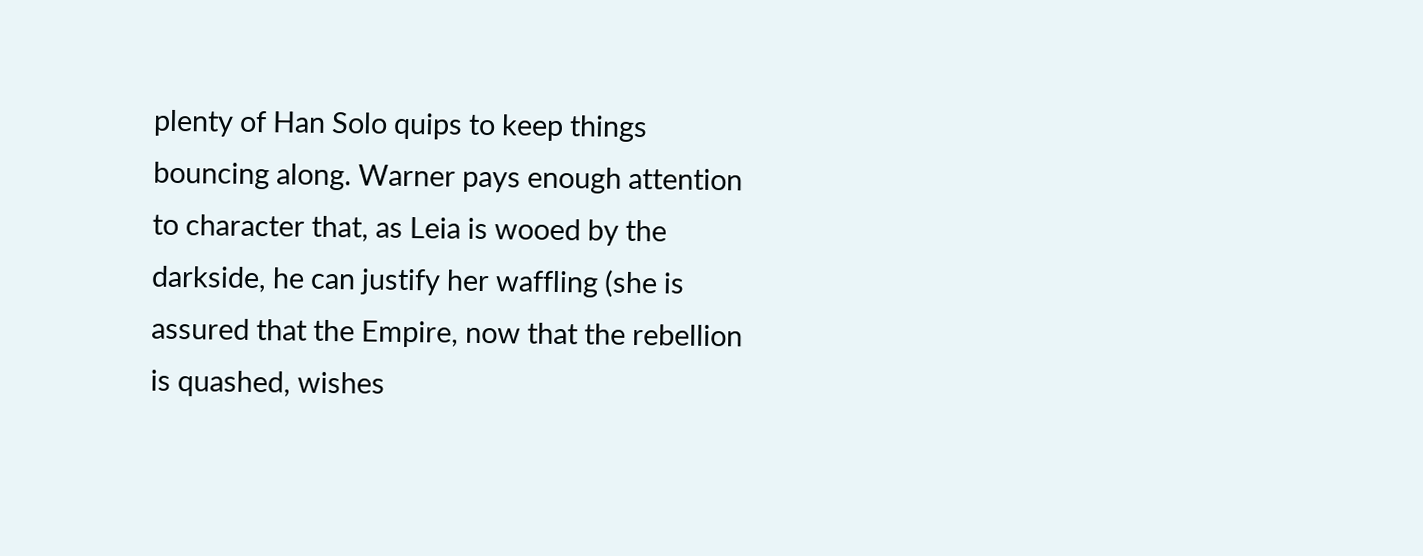plenty of Han Solo quips to keep things bouncing along. Warner pays enough attention to character that, as Leia is wooed by the darkside, he can justify her waffling (she is assured that the Empire, now that the rebellion is quashed, wishes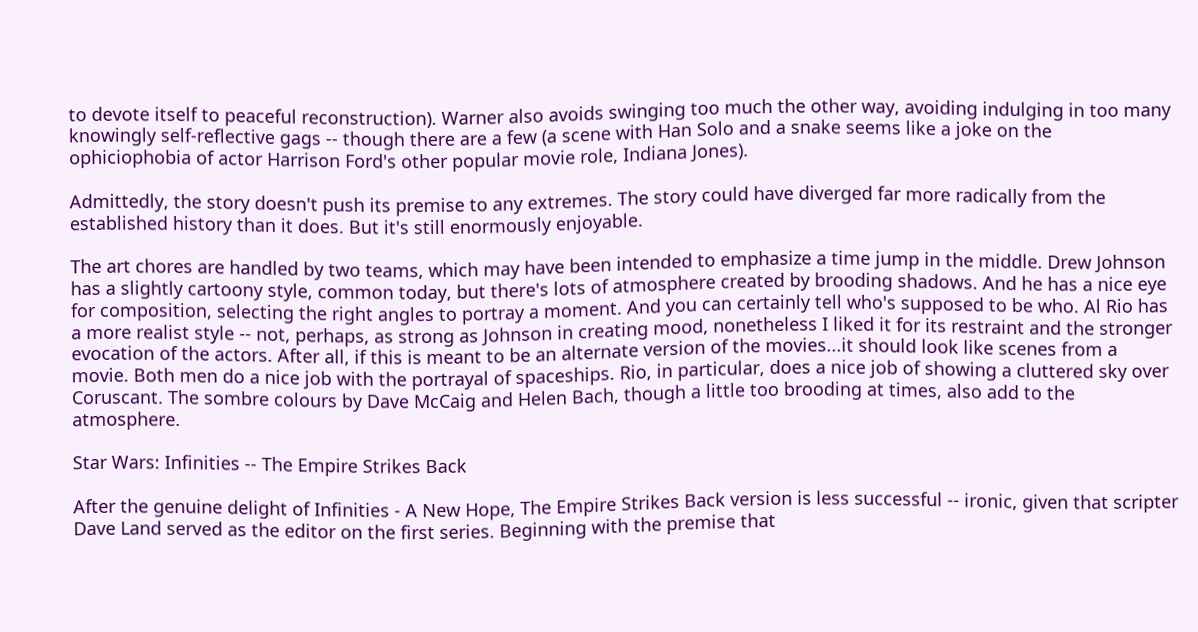to devote itself to peaceful reconstruction). Warner also avoids swinging too much the other way, avoiding indulging in too many knowingly self-reflective gags -- though there are a few (a scene with Han Solo and a snake seems like a joke on the ophiciophobia of actor Harrison Ford's other popular movie role, Indiana Jones).

Admittedly, the story doesn't push its premise to any extremes. The story could have diverged far more radically from the established history than it does. But it's still enormously enjoyable.

The art chores are handled by two teams, which may have been intended to emphasize a time jump in the middle. Drew Johnson has a slightly cartoony style, common today, but there's lots of atmosphere created by brooding shadows. And he has a nice eye for composition, selecting the right angles to portray a moment. And you can certainly tell who's supposed to be who. Al Rio has a more realist style -- not, perhaps, as strong as Johnson in creating mood, nonetheless I liked it for its restraint and the stronger evocation of the actors. After all, if this is meant to be an alternate version of the movies...it should look like scenes from a movie. Both men do a nice job with the portrayal of spaceships. Rio, in particular, does a nice job of showing a cluttered sky over Coruscant. The sombre colours by Dave McCaig and Helen Bach, though a little too brooding at times, also add to the atmosphere.

Star Wars: Infinities -- The Empire Strikes Back

After the genuine delight of Infinities - A New Hope, The Empire Strikes Back version is less successful -- ironic, given that scripter Dave Land served as the editor on the first series. Beginning with the premise that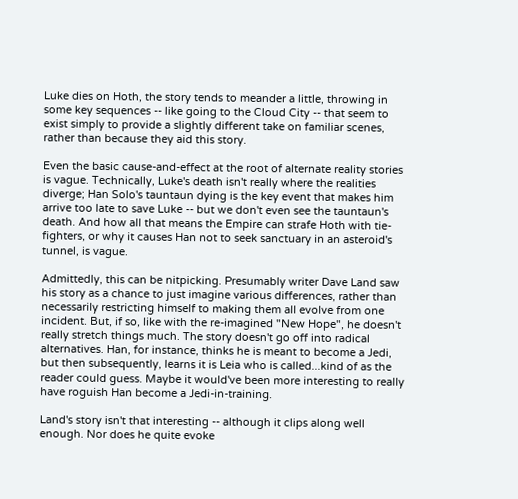Luke dies on Hoth, the story tends to meander a little, throwing in some key sequences -- like going to the Cloud City -- that seem to exist simply to provide a slightly different take on familiar scenes, rather than because they aid this story.

Even the basic cause-and-effect at the root of alternate reality stories is vague. Technically, Luke's death isn't really where the realities diverge; Han Solo's tauntaun dying is the key event that makes him arrive too late to save Luke -- but we don't even see the tauntaun's death. And how all that means the Empire can strafe Hoth with tie-fighters, or why it causes Han not to seek sanctuary in an asteroid's tunnel, is vague.

Admittedly, this can be nitpicking. Presumably writer Dave Land saw his story as a chance to just imagine various differences, rather than necessarily restricting himself to making them all evolve from one incident. But, if so, like with the re-imagined "New Hope", he doesn't really stretch things much. The story doesn't go off into radical alternatives. Han, for instance, thinks he is meant to become a Jedi, but then subsequently, learns it is Leia who is called...kind of as the reader could guess. Maybe it would've been more interesting to really have roguish Han become a Jedi-in-training.

Land's story isn't that interesting -- although it clips along well enough. Nor does he quite evoke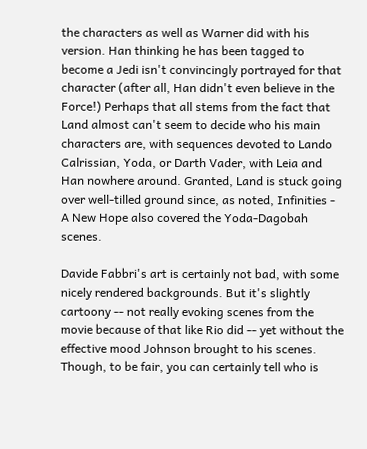the characters as well as Warner did with his version. Han thinking he has been tagged to become a Jedi isn't convincingly portrayed for that character (after all, Han didn't even believe in the Force!) Perhaps that all stems from the fact that Land almost can't seem to decide who his main characters are, with sequences devoted to Lando Calrissian, Yoda, or Darth Vader, with Leia and Han nowhere around. Granted, Land is stuck going over well-tilled ground since, as noted, Infinities - A New Hope also covered the Yoda-Dagobah scenes.

Davide Fabbri's art is certainly not bad, with some nicely rendered backgrounds. But it's slightly cartoony -- not really evoking scenes from the movie because of that like Rio did -- yet without the effective mood Johnson brought to his scenes. Though, to be fair, you can certainly tell who is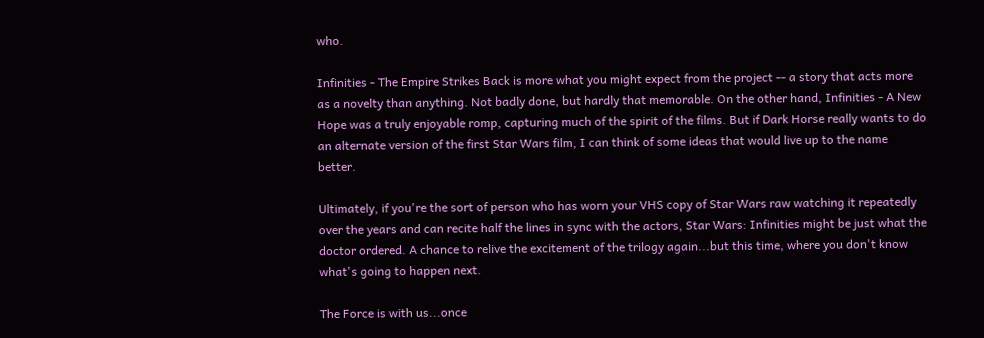who.

Infinities - The Empire Strikes Back is more what you might expect from the project -- a story that acts more as a novelty than anything. Not badly done, but hardly that memorable. On the other hand, Infinities - A New Hope was a truly enjoyable romp, capturing much of the spirit of the films. But if Dark Horse really wants to do an alternate version of the first Star Wars film, I can think of some ideas that would live up to the name better.

Ultimately, if you're the sort of person who has worn your VHS copy of Star Wars raw watching it repeatedly over the years and can recite half the lines in sync with the actors, Star Wars: Infinities might be just what the doctor ordered. A chance to relive the excitement of the trilogy again...but this time, where you don't know what's going to happen next.

The Force is with us...once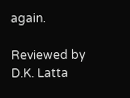again.

Reviewed by D.K. Latta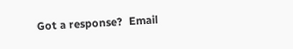Got a response?  Email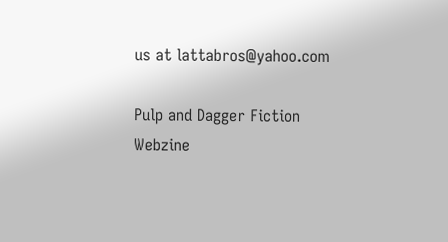us at lattabros@yahoo.com

Pulp and Dagger Fiction Webzine